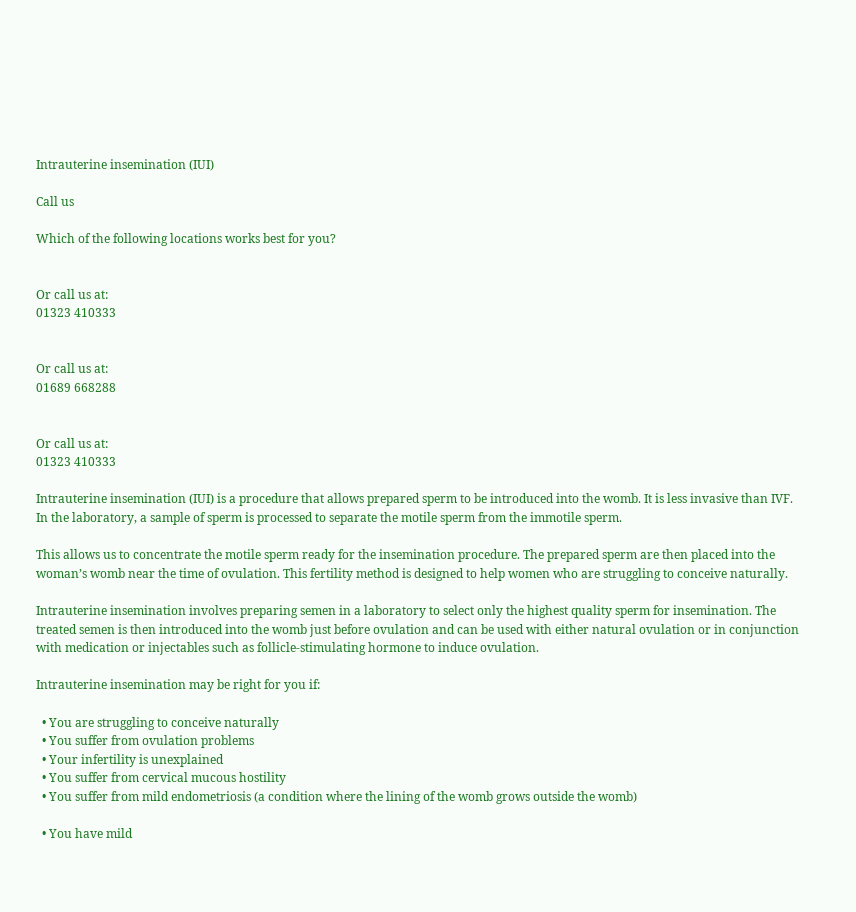Intrauterine insemination (IUI)

Call us

Which of the following locations works best for you?


Or call us at:
01323 410333


Or call us at:
01689 668288


Or call us at:
01323 410333

Intrauterine insemination (IUI) is a procedure that allows prepared sperm to be introduced into the womb. It is less invasive than IVF. In the laboratory, a sample of sperm is processed to separate the motile sperm from the immotile sperm.

This allows us to concentrate the motile sperm ready for the insemination procedure. The prepared sperm are then placed into the woman’s womb near the time of ovulation. This fertility method is designed to help women who are struggling to conceive naturally.

Intrauterine insemination involves preparing semen in a laboratory to select only the highest quality sperm for insemination. The treated semen is then introduced into the womb just before ovulation and can be used with either natural ovulation or in conjunction with medication or injectables such as follicle-stimulating hormone to induce ovulation.

Intrauterine insemination may be right for you if:

  • You are struggling to conceive naturally
  • You suffer from ovulation problems
  • Your infertility is unexplained
  • You suffer from cervical mucous hostility
  • You suffer from mild endometriosis (a condition where the lining of the womb grows outside the womb)

  • You have mild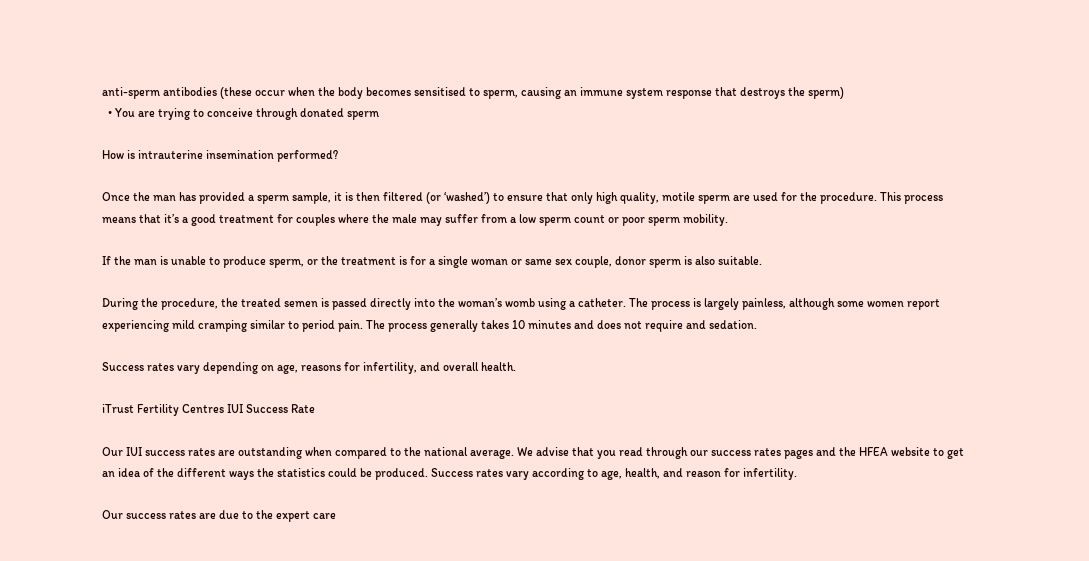anti-sperm antibodies (these occur when the body becomes sensitised to sperm, causing an immune system response that destroys the sperm)
  • You are trying to conceive through donated sperm

How is intrauterine insemination performed?

Once the man has provided a sperm sample, it is then filtered (or ‘washed’) to ensure that only high quality, motile sperm are used for the procedure. This process means that it’s a good treatment for couples where the male may suffer from a low sperm count or poor sperm mobility.

If the man is unable to produce sperm, or the treatment is for a single woman or same sex couple, donor sperm is also suitable.

During the procedure, the treated semen is passed directly into the woman’s womb using a catheter. The process is largely painless, although some women report experiencing mild cramping similar to period pain. The process generally takes 10 minutes and does not require and sedation.

Success rates vary depending on age, reasons for infertility, and overall health.

iTrust Fertility Centres IUI Success Rate

Our IUI success rates are outstanding when compared to the national average. We advise that you read through our success rates pages and the HFEA website to get an idea of the different ways the statistics could be produced. Success rates vary according to age, health, and reason for infertility.

Our success rates are due to the expert care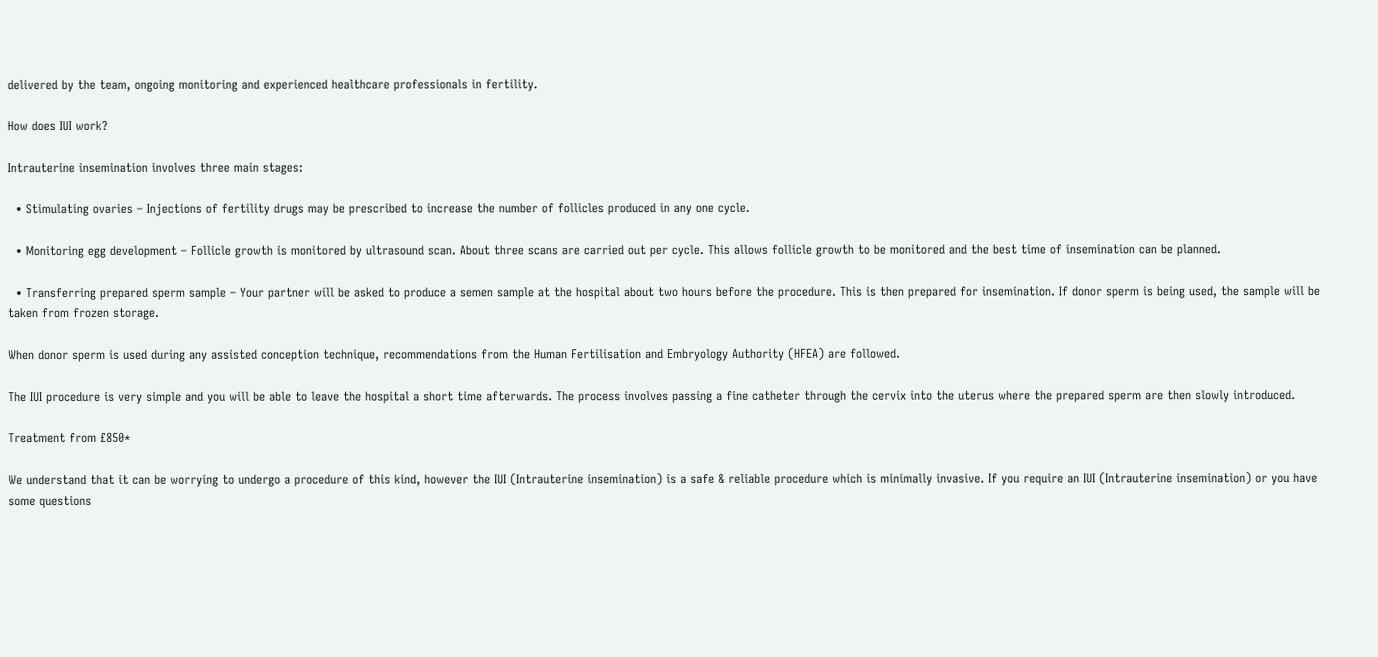delivered by the team, ongoing monitoring and experienced healthcare professionals in fertility.

How does IUI work?

Intrauterine insemination involves three main stages:

  • Stimulating ovaries – Injections of fertility drugs may be prescribed to increase the number of follicles produced in any one cycle.

  • Monitoring egg development – Follicle growth is monitored by ultrasound scan. About three scans are carried out per cycle. This allows follicle growth to be monitored and the best time of insemination can be planned.

  • Transferring prepared sperm sample – Your partner will be asked to produce a semen sample at the hospital about two hours before the procedure. This is then prepared for insemination. If donor sperm is being used, the sample will be taken from frozen storage.

When donor sperm is used during any assisted conception technique, recommendations from the Human Fertilisation and Embryology Authority (HFEA) are followed.

The IUI procedure is very simple and you will be able to leave the hospital a short time afterwards. The process involves passing a fine catheter through the cervix into the uterus where the prepared sperm are then slowly introduced.

Treatment from £850*

We understand that it can be worrying to undergo a procedure of this kind, however the IUI (Intrauterine insemination) is a safe & reliable procedure which is minimally invasive. If you require an IUI (Intrauterine insemination) or you have some questions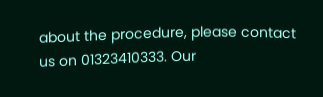about the procedure, please contact us on 01323410333. Our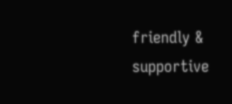friendly & supportive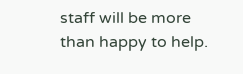staff will be more than happy to help.